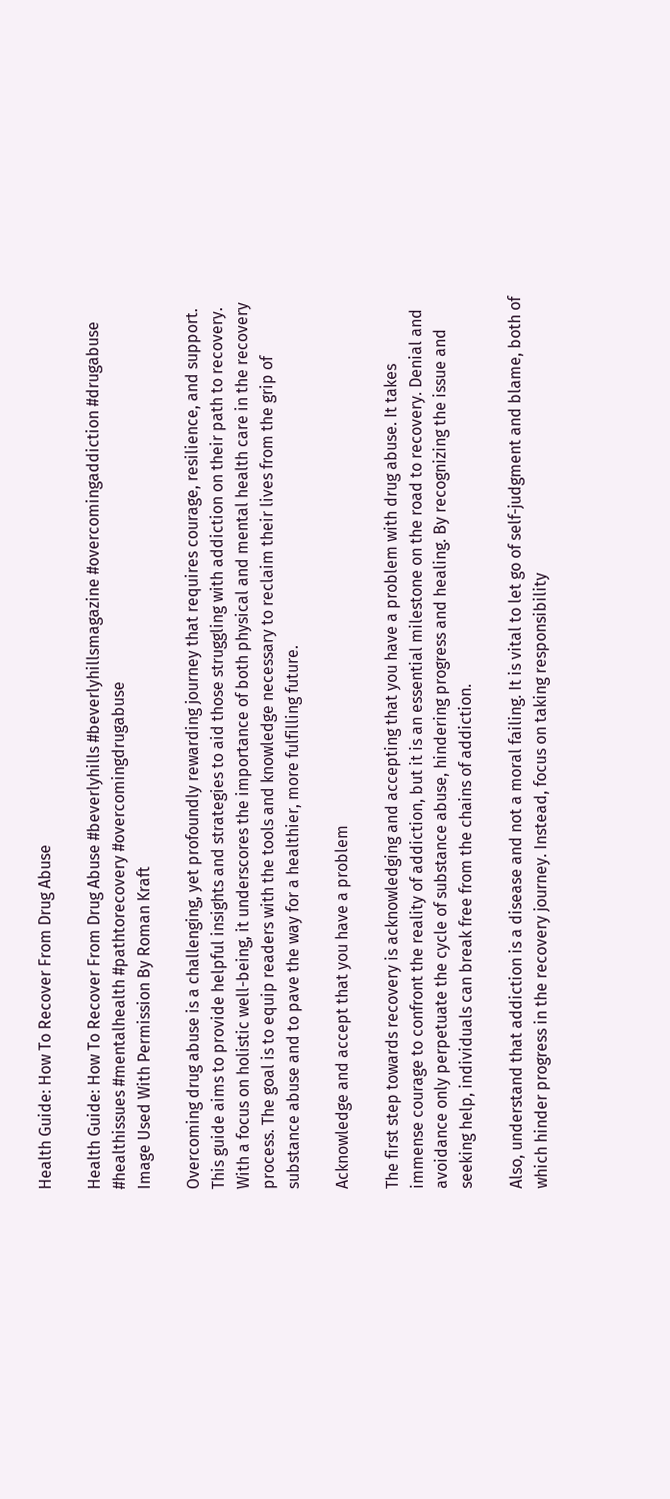Health Guide: How To Recover From Drug Abuse

Health Guide: How To Recover From Drug Abuse #beverlyhills #beverlyhillsmagazine #overcomingaddiction #drugabuse #healthissues #mentalhealth #pathtorecovery #overcomingdrugabuse
Image Used With Permission By Roman Kraft

Overcoming drug abuse is a challenging, yet profoundly rewarding journey that requires courage, resilience, and support. This guide aims to provide helpful insights and strategies to aid those struggling with addiction on their path to recovery. With a focus on holistic well-being, it underscores the importance of both physical and mental health care in the recovery process. The goal is to equip readers with the tools and knowledge necessary to reclaim their lives from the grip of substance abuse and to pave the way for a healthier, more fulfilling future.

Acknowledge and accept that you have a problem

The first step towards recovery is acknowledging and accepting that you have a problem with drug abuse. It takes immense courage to confront the reality of addiction, but it is an essential milestone on the road to recovery. Denial and avoidance only perpetuate the cycle of substance abuse, hindering progress and healing. By recognizing the issue and seeking help, individuals can break free from the chains of addiction.

Also, understand that addiction is a disease and not a moral failing. It is vital to let go of self-judgment and blame, both of which hinder progress in the recovery journey. Instead, focus on taking responsibility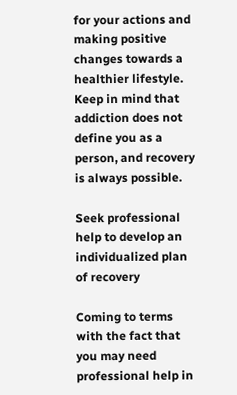for your actions and making positive changes towards a healthier lifestyle. Keep in mind that addiction does not define you as a person, and recovery is always possible.

Seek professional help to develop an individualized plan of recovery

Coming to terms with the fact that you may need professional help in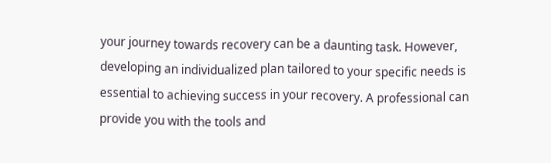your journey towards recovery can be a daunting task. However, developing an individualized plan tailored to your specific needs is essential to achieving success in your recovery. A professional can provide you with the tools and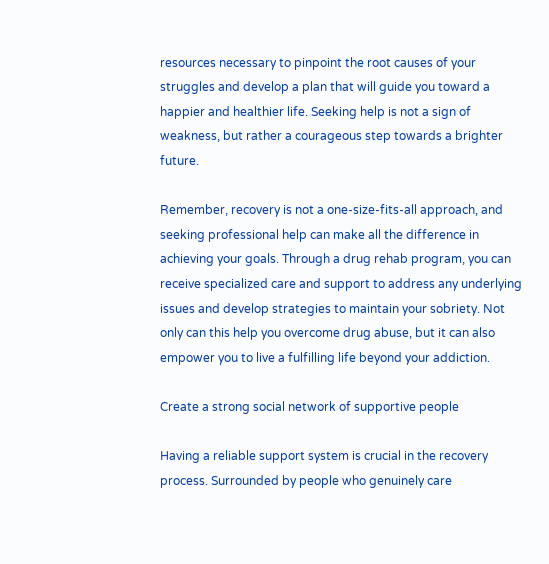resources necessary to pinpoint the root causes of your struggles and develop a plan that will guide you toward a happier and healthier life. Seeking help is not a sign of weakness, but rather a courageous step towards a brighter future.

Remember, recovery is not a one-size-fits-all approach, and seeking professional help can make all the difference in achieving your goals. Through a drug rehab program, you can receive specialized care and support to address any underlying issues and develop strategies to maintain your sobriety. Not only can this help you overcome drug abuse, but it can also empower you to live a fulfilling life beyond your addiction.

Create a strong social network of supportive people

Having a reliable support system is crucial in the recovery process. Surrounded by people who genuinely care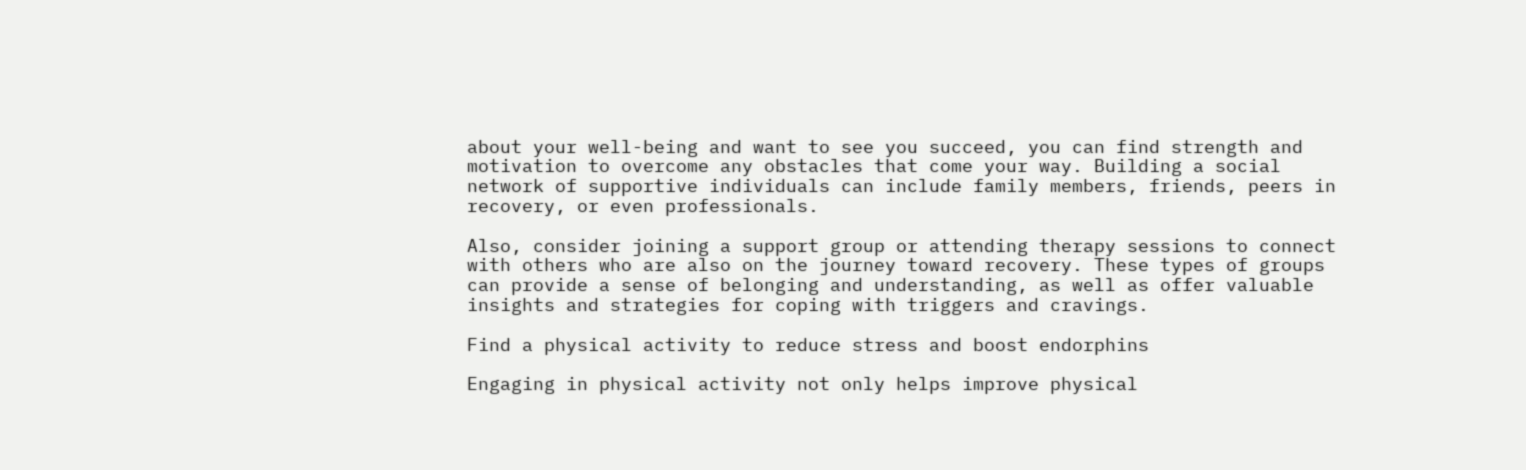about your well-being and want to see you succeed, you can find strength and motivation to overcome any obstacles that come your way. Building a social network of supportive individuals can include family members, friends, peers in recovery, or even professionals.

Also, consider joining a support group or attending therapy sessions to connect with others who are also on the journey toward recovery. These types of groups can provide a sense of belonging and understanding, as well as offer valuable insights and strategies for coping with triggers and cravings.

Find a physical activity to reduce stress and boost endorphins

Engaging in physical activity not only helps improve physical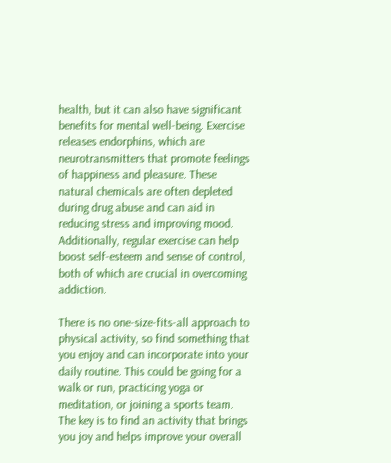health, but it can also have significant benefits for mental well-being. Exercise releases endorphins, which are neurotransmitters that promote feelings of happiness and pleasure. These natural chemicals are often depleted during drug abuse and can aid in reducing stress and improving mood. Additionally, regular exercise can help boost self-esteem and sense of control, both of which are crucial in overcoming addiction.

There is no one-size-fits-all approach to physical activity, so find something that you enjoy and can incorporate into your daily routine. This could be going for a walk or run, practicing yoga or meditation, or joining a sports team. The key is to find an activity that brings you joy and helps improve your overall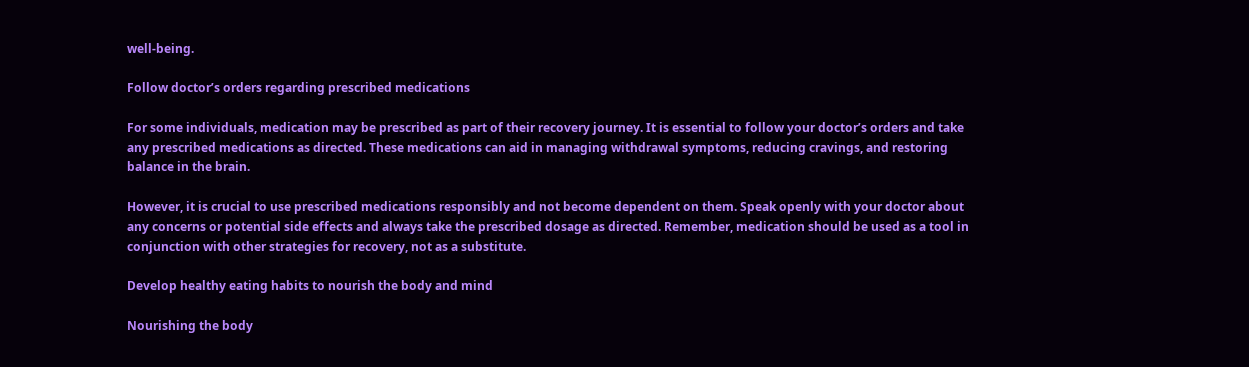well-being.

Follow doctor’s orders regarding prescribed medications

For some individuals, medication may be prescribed as part of their recovery journey. It is essential to follow your doctor’s orders and take any prescribed medications as directed. These medications can aid in managing withdrawal symptoms, reducing cravings, and restoring balance in the brain.

However, it is crucial to use prescribed medications responsibly and not become dependent on them. Speak openly with your doctor about any concerns or potential side effects and always take the prescribed dosage as directed. Remember, medication should be used as a tool in conjunction with other strategies for recovery, not as a substitute.

Develop healthy eating habits to nourish the body and mind

Nourishing the body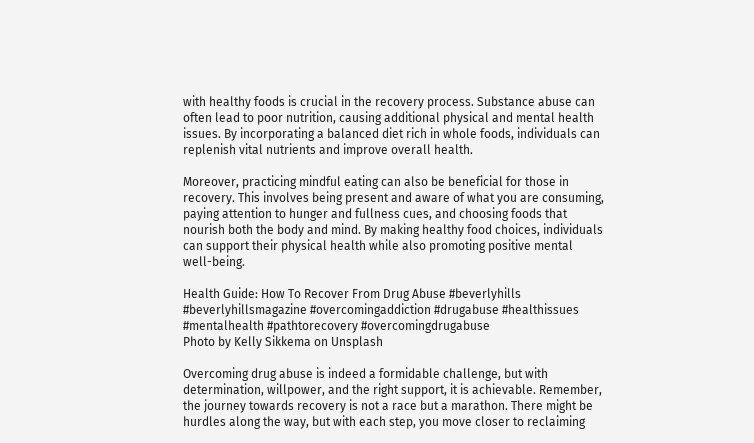with healthy foods is crucial in the recovery process. Substance abuse can often lead to poor nutrition, causing additional physical and mental health issues. By incorporating a balanced diet rich in whole foods, individuals can replenish vital nutrients and improve overall health.

Moreover, practicing mindful eating can also be beneficial for those in recovery. This involves being present and aware of what you are consuming, paying attention to hunger and fullness cues, and choosing foods that nourish both the body and mind. By making healthy food choices, individuals can support their physical health while also promoting positive mental well-being.

Health Guide: How To Recover From Drug Abuse #beverlyhills #beverlyhillsmagazine #overcomingaddiction #drugabuse #healthissues #mentalhealth #pathtorecovery #overcomingdrugabuse
Photo by Kelly Sikkema on Unsplash

Overcoming drug abuse is indeed a formidable challenge, but with determination, willpower, and the right support, it is achievable. Remember, the journey towards recovery is not a race but a marathon. There might be hurdles along the way, but with each step, you move closer to reclaiming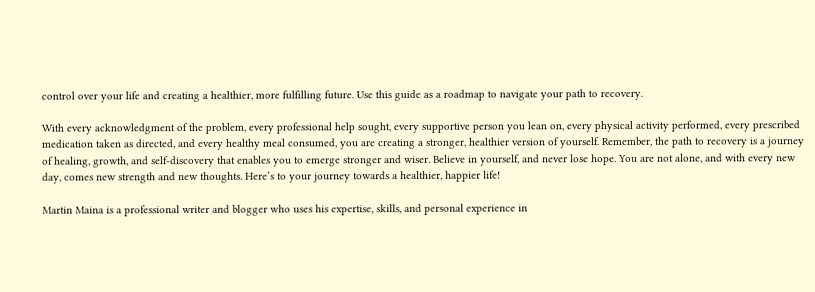control over your life and creating a healthier, more fulfilling future. Use this guide as a roadmap to navigate your path to recovery.

With every acknowledgment of the problem, every professional help sought, every supportive person you lean on, every physical activity performed, every prescribed medication taken as directed, and every healthy meal consumed, you are creating a stronger, healthier version of yourself. Remember, the path to recovery is a journey of healing, growth, and self-discovery that enables you to emerge stronger and wiser. Believe in yourself, and never lose hope. You are not alone, and with every new day, comes new strength and new thoughts. Here’s to your journey towards a healthier, happier life!

Martin Maina is a professional writer and blogger who uses his expertise, skills, and personal experience in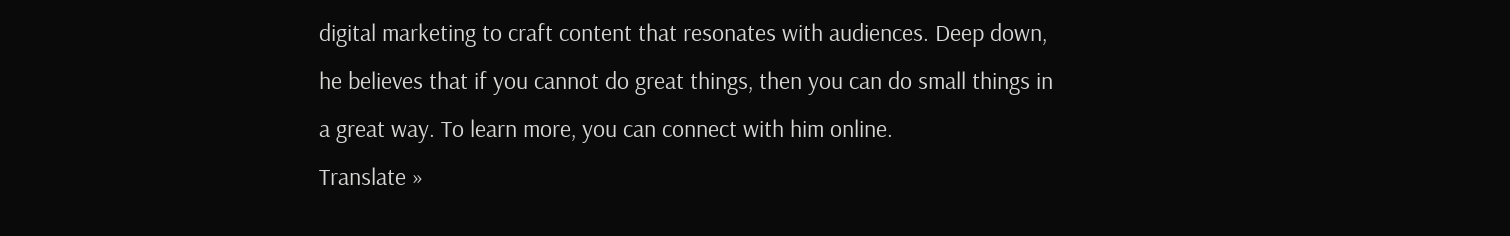digital marketing to craft content that resonates with audiences. Deep down, he believes that if you cannot do great things, then you can do small things in a great way. To learn more, you can connect with him online.
Translate »